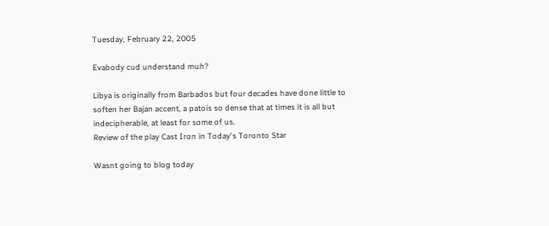Tuesday, February 22, 2005

Evabody cud understand muh?

Libya is originally from Barbados but four decades have done little to soften her Bajan accent, a patois so dense that at times it is all but indecipherable, at least for some of us.
Review of the play Cast Iron in Today's Toronto Star

Wasnt going to blog today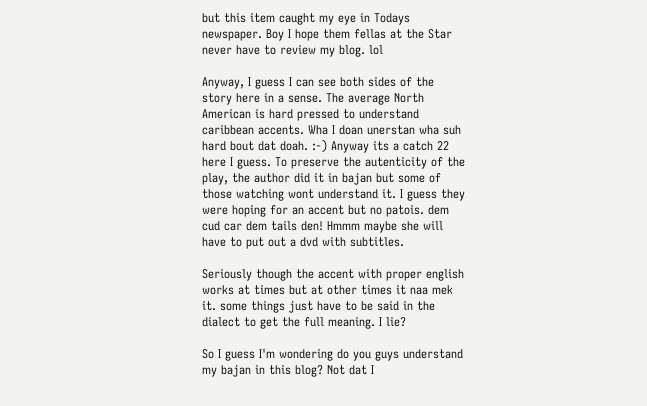but this item caught my eye in Todays newspaper. Boy I hope them fellas at the Star never have to review my blog. lol

Anyway, I guess I can see both sides of the story here in a sense. The average North American is hard pressed to understand caribbean accents. Wha I doan unerstan wha suh hard bout dat doah. :-) Anyway its a catch 22 here I guess. To preserve the autenticity of the play, the author did it in bajan but some of those watching wont understand it. I guess they were hoping for an accent but no patois. dem cud car dem tails den! Hmmm maybe she will have to put out a dvd with subtitles.

Seriously though the accent with proper english works at times but at other times it naa mek it. some things just have to be said in the dialect to get the full meaning. I lie?

So I guess I'm wondering do you guys understand my bajan in this blog? Not dat I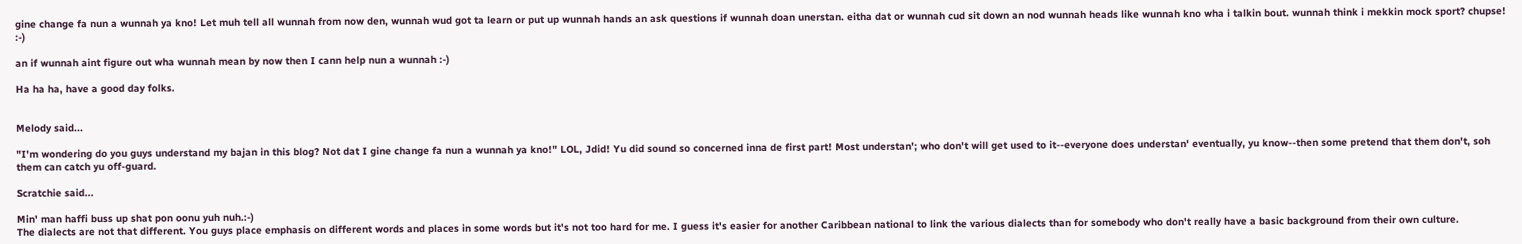gine change fa nun a wunnah ya kno! Let muh tell all wunnah from now den, wunnah wud got ta learn or put up wunnah hands an ask questions if wunnah doan unerstan. eitha dat or wunnah cud sit down an nod wunnah heads like wunnah kno wha i talkin bout. wunnah think i mekkin mock sport? chupse! :-)

an if wunnah aint figure out wha wunnah mean by now then I cann help nun a wunnah :-)

Ha ha ha, have a good day folks.


Melody said...

"I'm wondering do you guys understand my bajan in this blog? Not dat I gine change fa nun a wunnah ya kno!" LOL, Jdid! Yu did sound so concerned inna de first part! Most understan'; who don't will get used to it--everyone does understan' eventually, yu know--then some pretend that them don't, soh them can catch yu off-guard.

Scratchie said...

Min' man haffi buss up shat pon oonu yuh nuh.:-)
The dialects are not that different. You guys place emphasis on different words and places in some words but it's not too hard for me. I guess it's easier for another Caribbean national to link the various dialects than for somebody who don't really have a basic background from their own culture.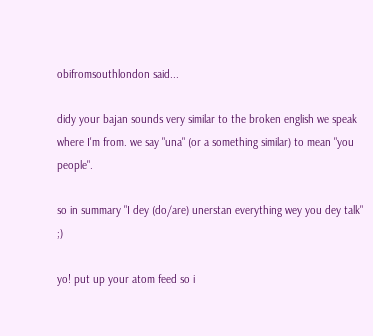obifromsouthlondon said...

didy your bajan sounds very similar to the broken english we speak where I'm from. we say "una" (or a something similar) to mean "you people".

so in summary "I dey (do/are) unerstan everything wey you dey talk" ;)

yo! put up your atom feed so i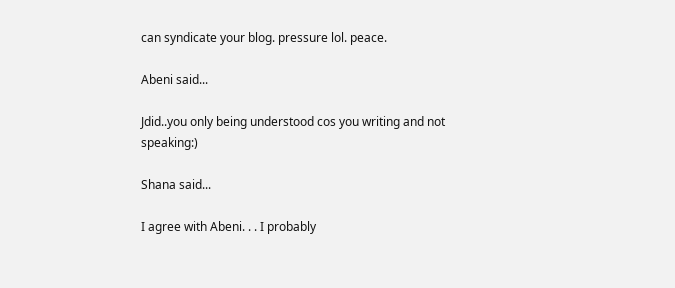can syndicate your blog. pressure lol. peace.

Abeni said...

Jdid..you only being understood cos you writing and not speaking:)

Shana said...

I agree with Abeni. . . I probably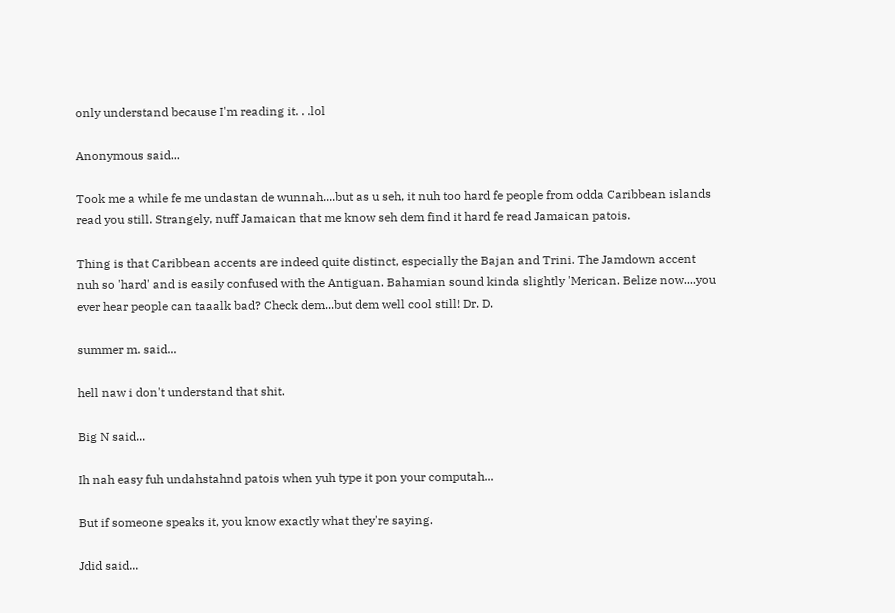only understand because I'm reading it. . .lol

Anonymous said...

Took me a while fe me undastan de wunnah....but as u seh, it nuh too hard fe people from odda Caribbean islands read you still. Strangely, nuff Jamaican that me know seh dem find it hard fe read Jamaican patois.

Thing is that Caribbean accents are indeed quite distinct, especially the Bajan and Trini. The Jamdown accent nuh so 'hard' and is easily confused with the Antiguan. Bahamian sound kinda slightly 'Merican. Belize now....you ever hear people can taaalk bad? Check dem...but dem well cool still! Dr. D.

summer m. said...

hell naw i don't understand that shit.

Big N said...

Ih nah easy fuh undahstahnd patois when yuh type it pon your computah...

But if someone speaks it, you know exactly what they're saying.

Jdid said...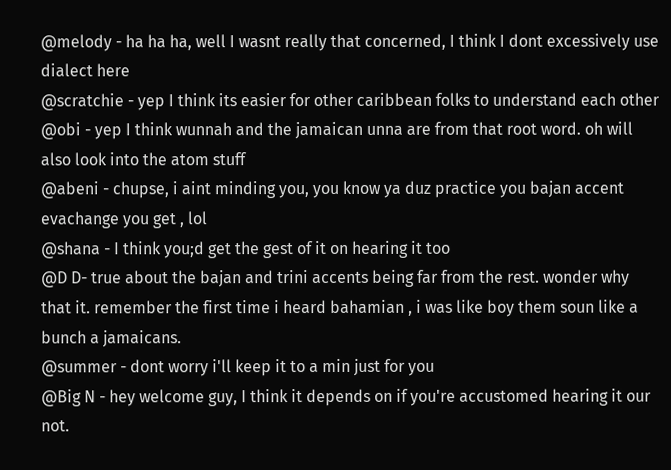@melody - ha ha ha, well I wasnt really that concerned, I think I dont excessively use dialect here
@scratchie - yep I think its easier for other caribbean folks to understand each other
@obi - yep I think wunnah and the jamaican unna are from that root word. oh will also look into the atom stuff
@abeni - chupse, i aint minding you, you know ya duz practice you bajan accent evachange you get , lol
@shana - I think you;d get the gest of it on hearing it too
@D D- true about the bajan and trini accents being far from the rest. wonder why that it. remember the first time i heard bahamian , i was like boy them soun like a bunch a jamaicans.
@summer - dont worry i'll keep it to a min just for you
@Big N - hey welcome guy, I think it depends on if you're accustomed hearing it our not.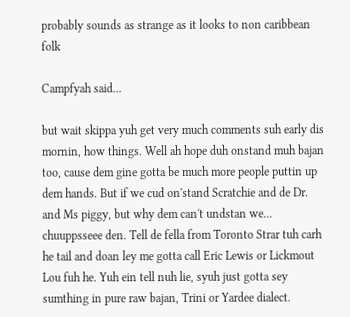probably sounds as strange as it looks to non caribbean folk

Campfyah said...

but wait skippa yuh get very much comments suh early dis mornin, how things. Well ah hope duh onstand muh bajan too, cause dem gine gotta be much more people puttin up dem hands. But if we cud on'stand Scratchie and de Dr. and Ms piggy, but why dem can't undstan we... chuuppsseee den. Tell de fella from Toronto Strar tuh carh he tail and doan ley me gotta call Eric Lewis or Lickmout Lou fuh he. Yuh ein tell nuh lie, syuh just gotta sey sumthing in pure raw bajan, Trini or Yardee dialect.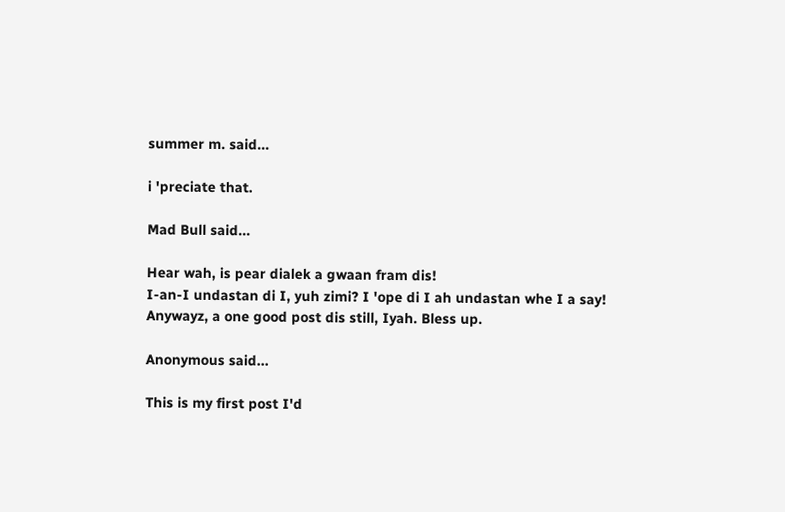summer m. said...

i 'preciate that.

Mad Bull said...

Hear wah, is pear dialek a gwaan fram dis!
I-an-I undastan di I, yuh zimi? I 'ope di I ah undastan whe I a say!
Anywayz, a one good post dis still, Iyah. Bless up.

Anonymous said...

This is my first post I'd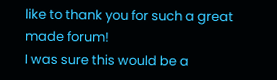like to thank you for such a great made forum!
I was sure this would be a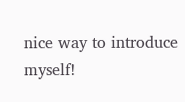nice way to introduce myself!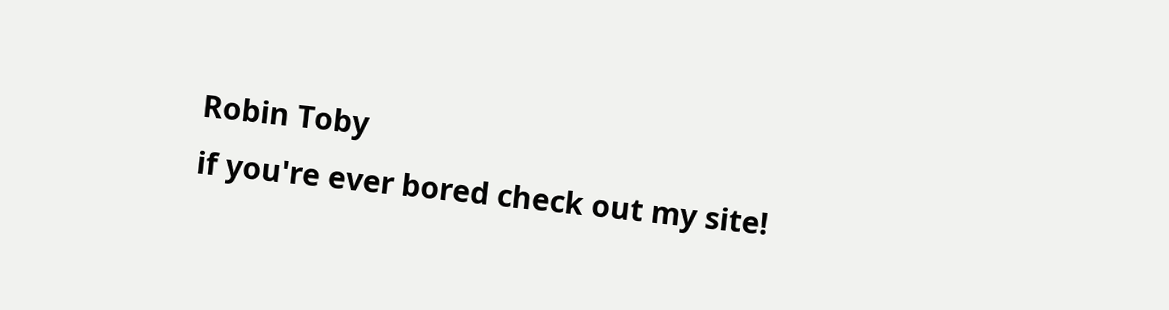Robin Toby
if you're ever bored check out my site!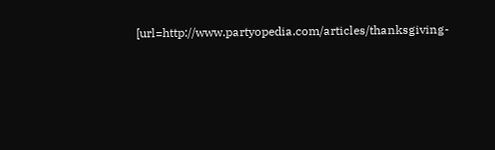[url=http://www.partyopedia.com/articles/thanksgiving-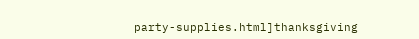party-supplies.html]thanksgiving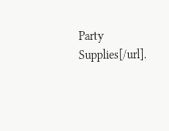Party Supplies[/url].